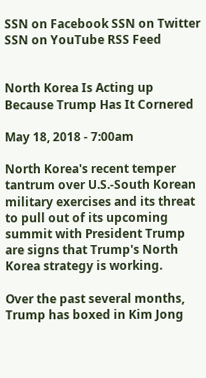SSN on Facebook SSN on Twitter SSN on YouTube RSS Feed


North Korea Is Acting up Because Trump Has It Cornered

May 18, 2018 - 7:00am

North Korea's recent temper tantrum over U.S.-South Korean military exercises and its threat to pull out of its upcoming summit with President Trump are signs that Trump's North Korea strategy is working.

Over the past several months, Trump has boxed in Kim Jong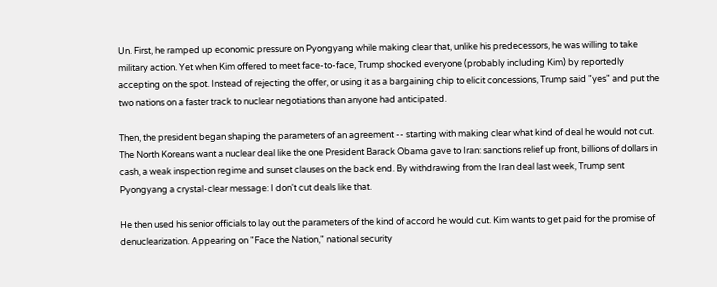Un. First, he ramped up economic pressure on Pyongyang while making clear that, unlike his predecessors, he was willing to take military action. Yet when Kim offered to meet face-to-face, Trump shocked everyone (probably including Kim) by reportedly accepting on the spot. Instead of rejecting the offer, or using it as a bargaining chip to elicit concessions, Trump said "yes" and put the two nations on a faster track to nuclear negotiations than anyone had anticipated.

Then, the president began shaping the parameters of an agreement -- starting with making clear what kind of deal he would not cut. The North Koreans want a nuclear deal like the one President Barack Obama gave to Iran: sanctions relief up front, billions of dollars in cash, a weak inspection regime and sunset clauses on the back end. By withdrawing from the Iran deal last week, Trump sent Pyongyang a crystal-clear message: I don't cut deals like that.

He then used his senior officials to lay out the parameters of the kind of accord he would cut. Kim wants to get paid for the promise of denuclearization. Appearing on "Face the Nation," national security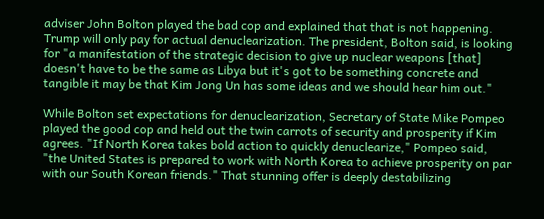adviser John Bolton played the bad cop and explained that that is not happening. Trump will only pay for actual denuclearization. The president, Bolton said, is looking for "a manifestation of the strategic decision to give up nuclear weapons [that] doesn't have to be the same as Libya but it's got to be something concrete and tangible it may be that Kim Jong Un has some ideas and we should hear him out."

While Bolton set expectations for denuclearization, Secretary of State Mike Pompeo played the good cop and held out the twin carrots of security and prosperity if Kim agrees. "If North Korea takes bold action to quickly denuclearize," Pompeo said, "the United States is prepared to work with North Korea to achieve prosperity on par with our South Korean friends." That stunning offer is deeply destabilizing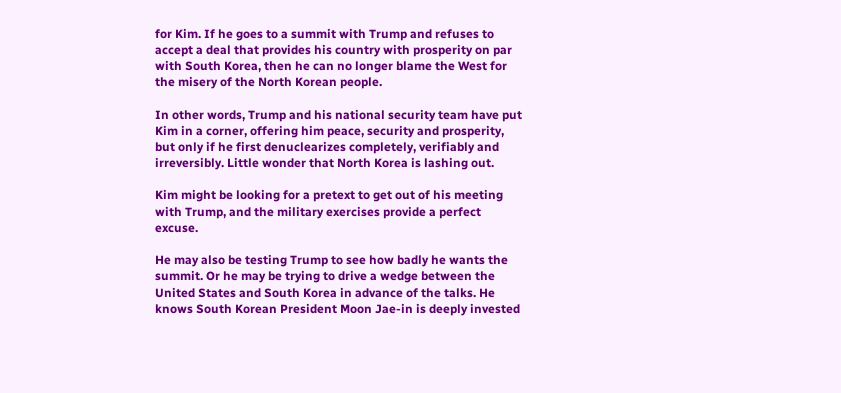for Kim. If he goes to a summit with Trump and refuses to accept a deal that provides his country with prosperity on par with South Korea, then he can no longer blame the West for the misery of the North Korean people.

In other words, Trump and his national security team have put Kim in a corner, offering him peace, security and prosperity, but only if he first denuclearizes completely, verifiably and irreversibly. Little wonder that North Korea is lashing out.

Kim might be looking for a pretext to get out of his meeting with Trump, and the military exercises provide a perfect excuse.

He may also be testing Trump to see how badly he wants the summit. Or he may be trying to drive a wedge between the United States and South Korea in advance of the talks. He knows South Korean President Moon Jae-in is deeply invested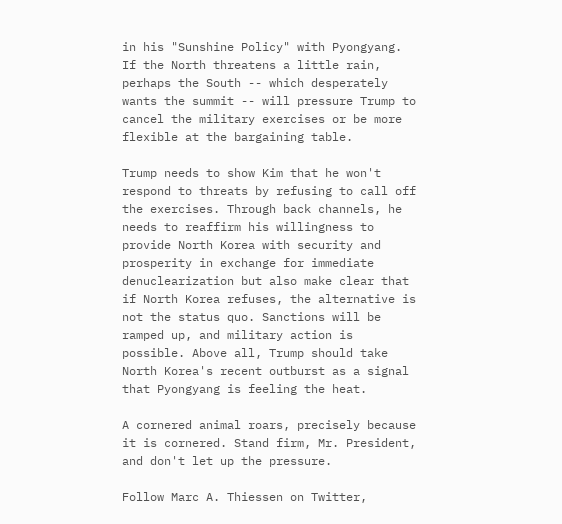in his "Sunshine Policy" with Pyongyang. If the North threatens a little rain, perhaps the South -- which desperately wants the summit -- will pressure Trump to cancel the military exercises or be more flexible at the bargaining table.

Trump needs to show Kim that he won't respond to threats by refusing to call off the exercises. Through back channels, he needs to reaffirm his willingness to provide North Korea with security and prosperity in exchange for immediate denuclearization but also make clear that if North Korea refuses, the alternative is not the status quo. Sanctions will be ramped up, and military action is possible. Above all, Trump should take North Korea's recent outburst as a signal that Pyongyang is feeling the heat.

A cornered animal roars, precisely because it is cornered. Stand firm, Mr. President, and don't let up the pressure.

Follow Marc A. Thiessen on Twitter,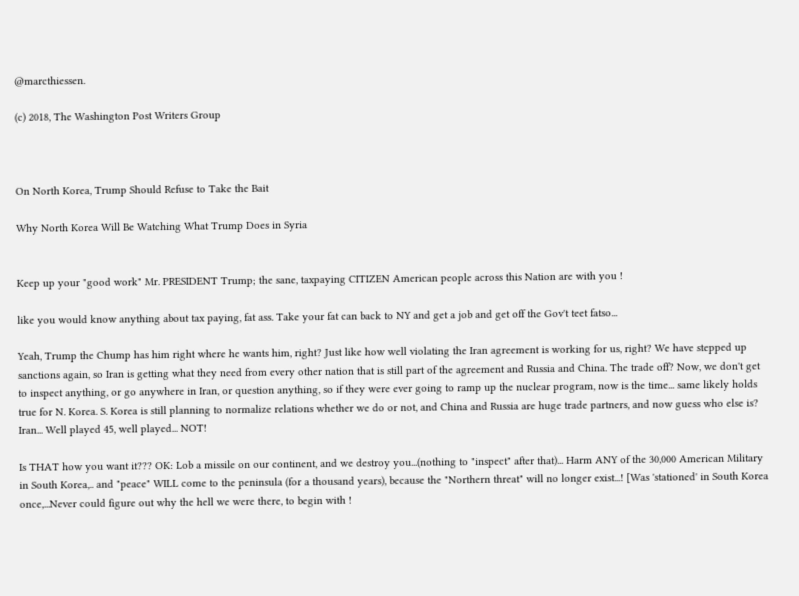@marcthiessen.

(c) 2018, The Washington Post Writers Group



On North Korea, Trump Should Refuse to Take the Bait

Why North Korea Will Be Watching What Trump Does in Syria


Keep up your "good work" Mr. PRESIDENT Trump; the sane, taxpaying CITIZEN American people across this Nation are with you !

like you would know anything about tax paying, fat ass. Take your fat can back to NY and get a job and get off the Gov't teet fatso...

Yeah, Trump the Chump has him right where he wants him, right? Just like how well violating the Iran agreement is working for us, right? We have stepped up sanctions again, so Iran is getting what they need from every other nation that is still part of the agreement and Russia and China. The trade off? Now, we don't get to inspect anything, or go anywhere in Iran, or question anything, so if they were ever going to ramp up the nuclear program, now is the time... same likely holds true for N. Korea. S. Korea is still planning to normalize relations whether we do or not, and China and Russia are huge trade partners, and now guess who else is? Iran... Well played 45, well played... NOT!

Is THAT how you want it??? OK: Lob a missile on our continent, and we destroy you...(nothing to "inspect" after that)... Harm ANY of the 30,000 American Military in South Korea,.. and "peace" WILL come to the peninsula (for a thousand years), because the "Northern threat" will no longer exist...! [Was 'stationed' in South Korea once,...Never could figure out why the hell we were there, to begin with !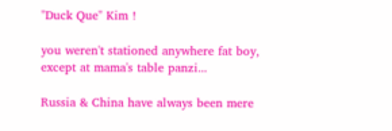"Duck Que" Kim !

you weren't stationed anywhere fat boy, except at mama's table panzi...

Russia & China have always been mere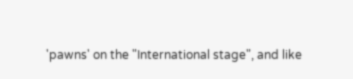'pawns' on the "International stage", and like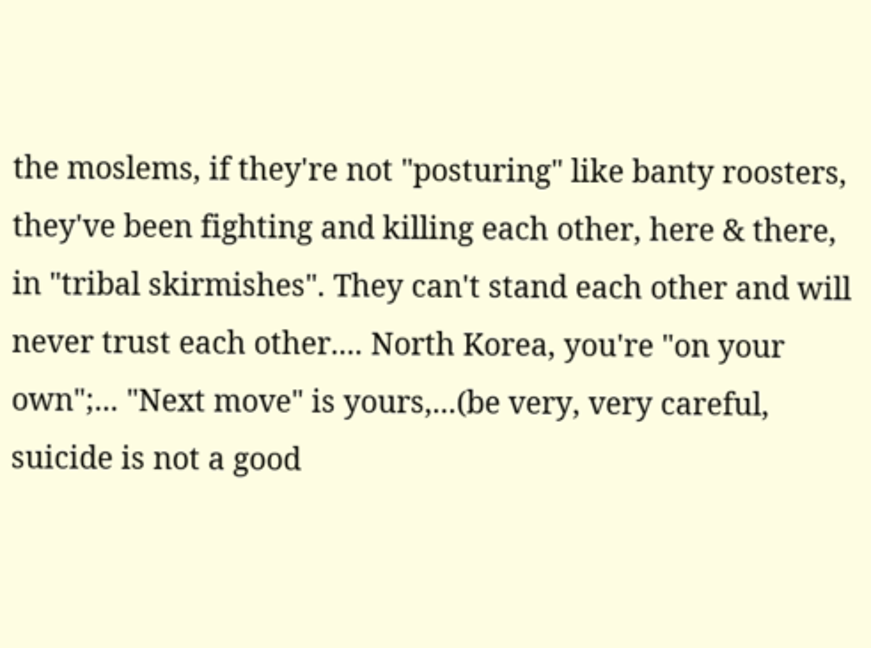the moslems, if they're not "posturing" like banty roosters, they've been fighting and killing each other, here & there, in "tribal skirmishes". They can't stand each other and will never trust each other.... North Korea, you're "on your own";... "Next move" is yours,...(be very, very careful, suicide is not a good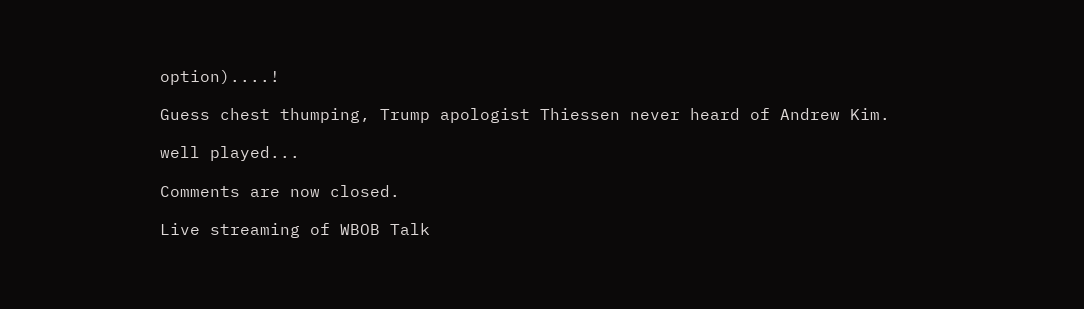option)....!

Guess chest thumping, Trump apologist Thiessen never heard of Andrew Kim.

well played...

Comments are now closed.

Live streaming of WBOB Talk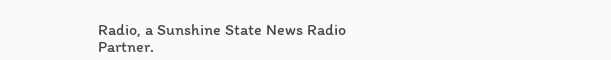Radio, a Sunshine State News Radio Partner.